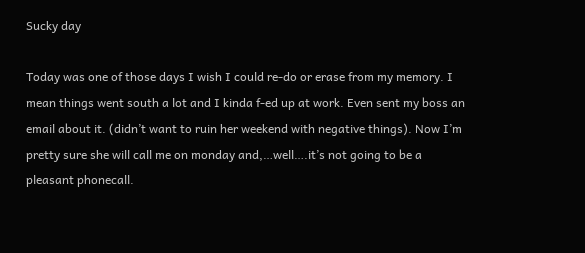Sucky day

Today was one of those days I wish I could re-do or erase from my memory. I mean things went south a lot and I kinda f-ed up at work. Even sent my boss an email about it. (didn’t want to ruin her weekend with negative things). Now I’m pretty sure she will call me on monday and,…well….it’s not going to be a pleasant phonecall.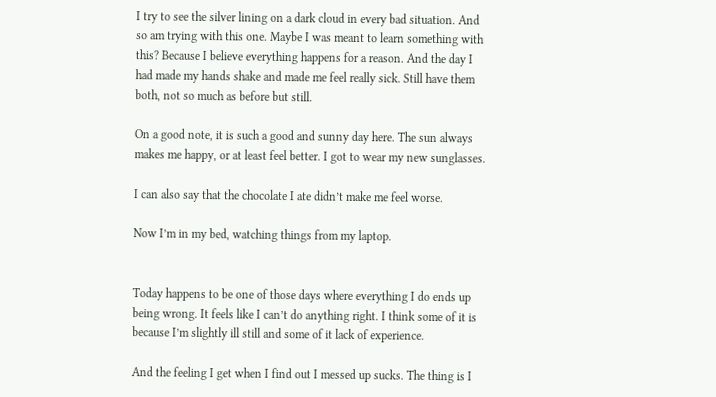I try to see the silver lining on a dark cloud in every bad situation. And so am trying with this one. Maybe I was meant to learn something with this? Because I believe everything happens for a reason. And the day I had made my hands shake and made me feel really sick. Still have them both, not so much as before but still.

On a good note, it is such a good and sunny day here. The sun always makes me happy, or at least feel better. I got to wear my new sunglasses.

I can also say that the chocolate I ate didn’t make me feel worse.

Now I’m in my bed, watching things from my laptop.


Today happens to be one of those days where everything I do ends up being wrong. It feels like I can’t do anything right. I think some of it is because I’m slightly ill still and some of it lack of experience.

And the feeling I get when I find out I messed up sucks. The thing is I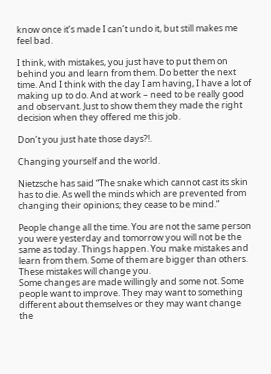know once it’s made I can’t undo it, but still makes me feel bad.

I think, with mistakes, you just have to put them on behind you and learn from them. Do better the next time. And I think with the day I am having, I have a lot of making up to do. And at work – need to be really good and observant. Just to show them they made the right decision when they offered me this job.

Don’t you just hate those days?!.

Changing yourself and the world.

Nietzsche has said “The snake which cannot cast its skin has to die. As well the minds which are prevented from changing their opinions; they cease to be mind.”

People change all the time. You are not the same person you were yesterday and tomorrow you will not be the same as today. Things happen. You make mistakes and learn from them. Some of them are bigger than others. These mistakes will change you.
Some changes are made willingly and some not. Some people want to improve. They may want to something different about themselves or they may want change the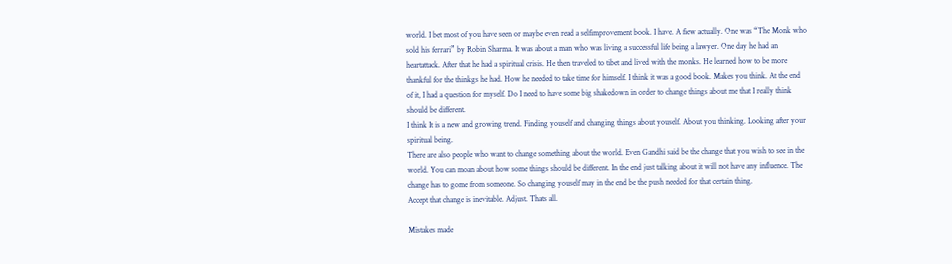world. I bet most of you have seen or maybe even read a selfimprovement book. I have. A fiew actually. One was “The Monk who sold his ferrari” by Robin Sharma. It was about a man who was living a successful life being a lawyer. One day he had an heartattack. After that he had a spiritual crisis. He then traveled to tibet and lived with the monks. He learned how to be more thankful for the thinkgs he had. How he needed to take time for himself. I think it was a good book. Makes you think. At the end of it, I had a question for myself. Do I need to have some big shakedown in order to change things about me that I really think should be different.
I think It is a new and growing trend. Finding youself and changing things about youself. About you thinking. Looking after your spiritual being.
There are also people who want to change something about the world. Even Gandhi said be the change that you wish to see in the world. You can moan about how some things should be different. In the end just talking about it will not have any influence. The change has to gome from someone. So changing youself may in the end be the push needed for that certain thing.
Accept that change is inevitable. Adjust. Thats all.

Mistakes made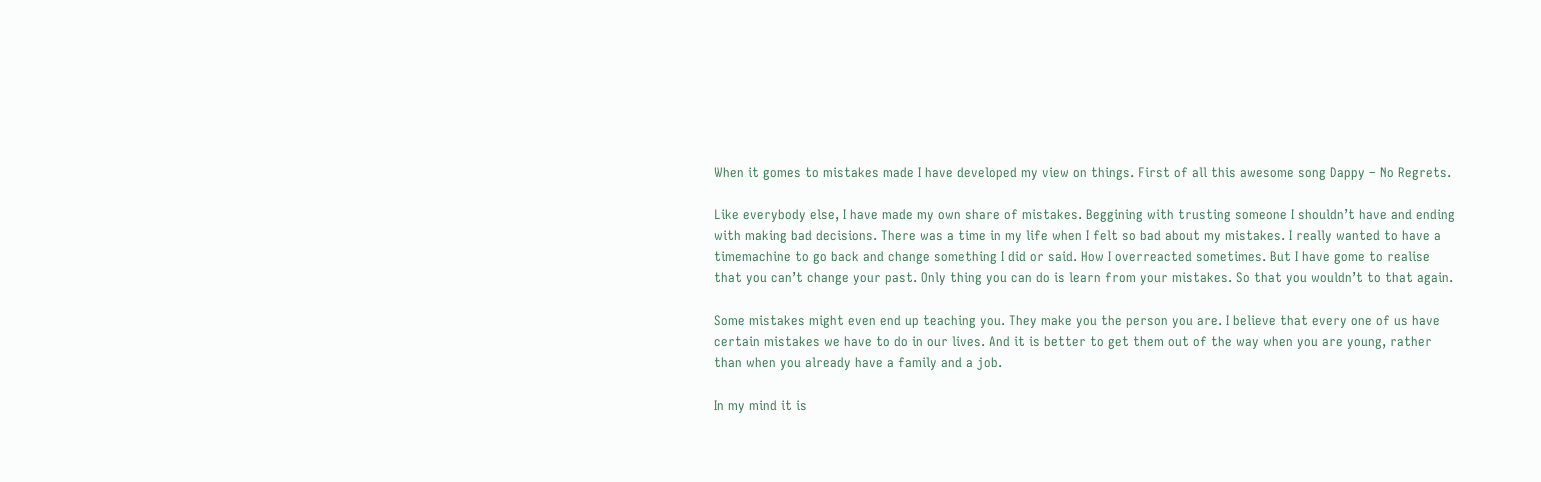When it gomes to mistakes made I have developed my view on things. First of all this awesome song Dappy – No Regrets.

Like everybody else, I have made my own share of mistakes. Beggining with trusting someone I shouldn’t have and ending with making bad decisions. There was a time in my life when I felt so bad about my mistakes. I really wanted to have a timemachine to go back and change something I did or said. How I overreacted sometimes. But I have gome to realise that you can’t change your past. Only thing you can do is learn from your mistakes. So that you wouldn’t to that again.

Some mistakes might even end up teaching you. They make you the person you are. I believe that every one of us have certain mistakes we have to do in our lives. And it is better to get them out of the way when you are young, rather than when you already have a family and a job.

In my mind it is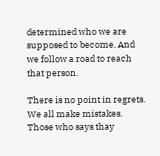determined who we are supposed to become. And we follow a road to reach that person.

There is no point in regrets. We all make mistakes. Those who says thay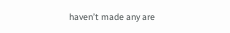haven’t made any are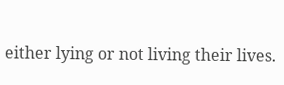either lying or not living their lives.